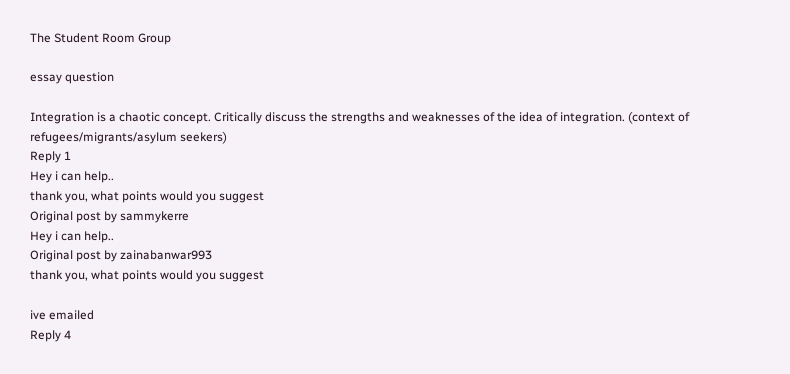The Student Room Group

essay question

Integration is a chaotic concept. Critically discuss the strengths and weaknesses of the idea of integration. (context of refugees/migrants/asylum seekers)
Reply 1
Hey i can help..
thank you, what points would you suggest
Original post by sammykerre
Hey i can help..
Original post by zainabanwar993
thank you, what points would you suggest

ive emailed
Reply 4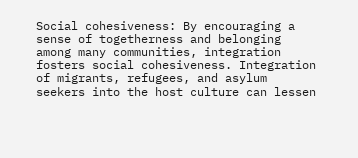Social cohesiveness: By encouraging a sense of togetherness and belonging among many communities, integration fosters social cohesiveness. Integration of migrants, refugees, and asylum seekers into the host culture can lessen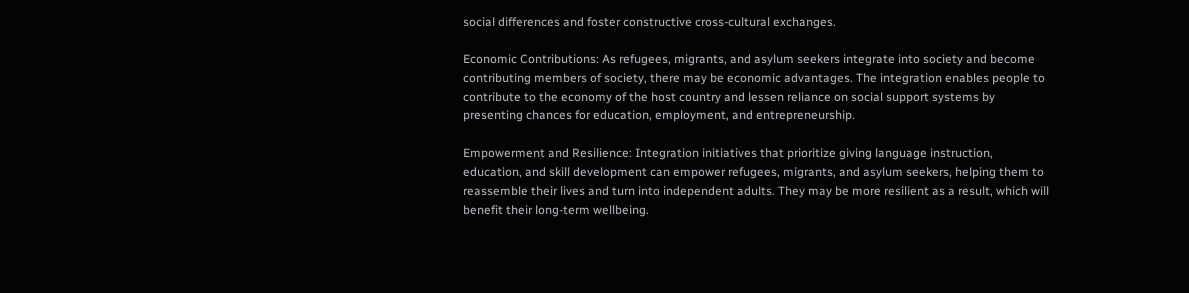social differences and foster constructive cross-cultural exchanges.

Economic Contributions: As refugees, migrants, and asylum seekers integrate into society and become contributing members of society, there may be economic advantages. The integration enables people to contribute to the economy of the host country and lessen reliance on social support systems by presenting chances for education, employment, and entrepreneurship.

Empowerment and Resilience: Integration initiatives that prioritize giving language instruction, education, and skill development can empower refugees, migrants, and asylum seekers, helping them to reassemble their lives and turn into independent adults. They may be more resilient as a result, which will benefit their long-term wellbeing.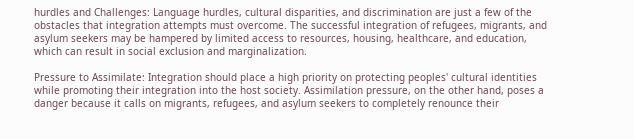hurdles and Challenges: Language hurdles, cultural disparities, and discrimination are just a few of the obstacles that integration attempts must overcome. The successful integration of refugees, migrants, and asylum seekers may be hampered by limited access to resources, housing, healthcare, and education, which can result in social exclusion and marginalization.

Pressure to Assimilate: Integration should place a high priority on protecting peoples' cultural identities while promoting their integration into the host society. Assimilation pressure, on the other hand, poses a danger because it calls on migrants, refugees, and asylum seekers to completely renounce their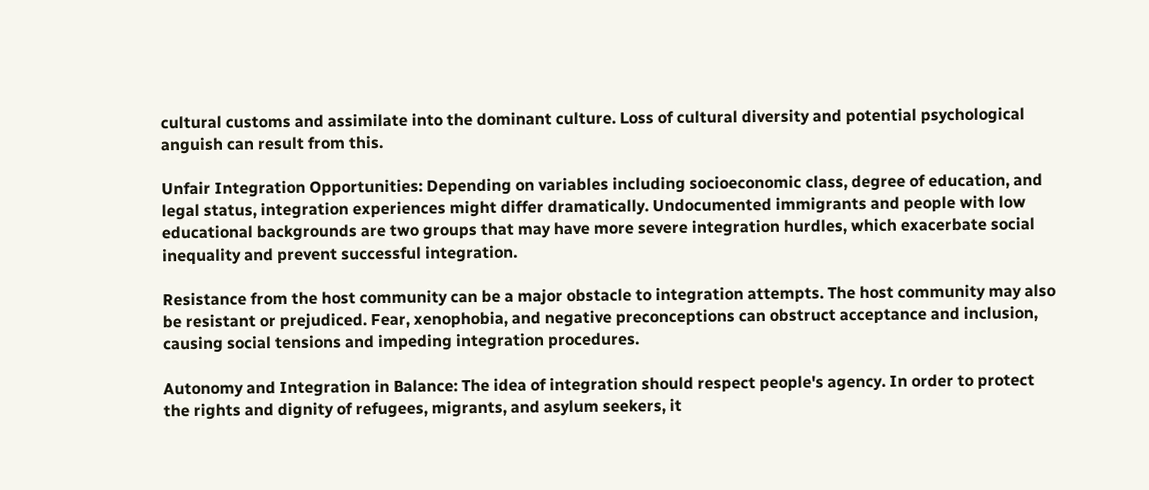cultural customs and assimilate into the dominant culture. Loss of cultural diversity and potential psychological anguish can result from this.

Unfair Integration Opportunities: Depending on variables including socioeconomic class, degree of education, and legal status, integration experiences might differ dramatically. Undocumented immigrants and people with low educational backgrounds are two groups that may have more severe integration hurdles, which exacerbate social inequality and prevent successful integration.

Resistance from the host community can be a major obstacle to integration attempts. The host community may also be resistant or prejudiced. Fear, xenophobia, and negative preconceptions can obstruct acceptance and inclusion, causing social tensions and impeding integration procedures.

Autonomy and Integration in Balance: The idea of integration should respect people's agency. In order to protect the rights and dignity of refugees, migrants, and asylum seekers, it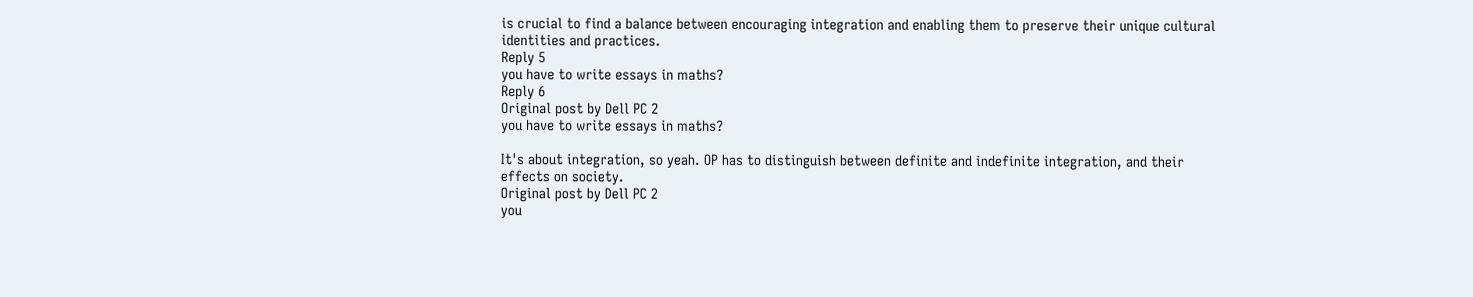is crucial to find a balance between encouraging integration and enabling them to preserve their unique cultural identities and practices.
Reply 5
you have to write essays in maths?
Reply 6
Original post by Dell PC 2
you have to write essays in maths?

It's about integration, so yeah. OP has to distinguish between definite and indefinite integration, and their effects on society.
Original post by Dell PC 2
you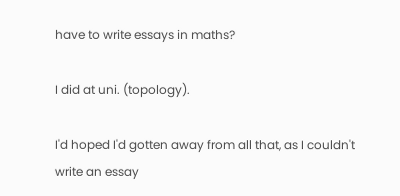have to write essays in maths?

I did at uni. (topology).

I'd hoped I'd gotten away from all that, as I couldn't write an essay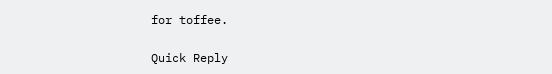for toffee.

Quick Reply